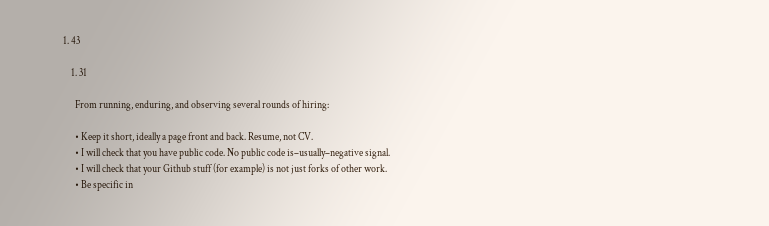1. 43

    1. 31

      From running, enduring, and observing several rounds of hiring:

      • Keep it short, ideally a page front and back. Resume, not CV.
      • I will check that you have public code. No public code is–usually–negative signal.
      • I will check that your Github stuff (for example) is not just forks of other work.
      • Be specific in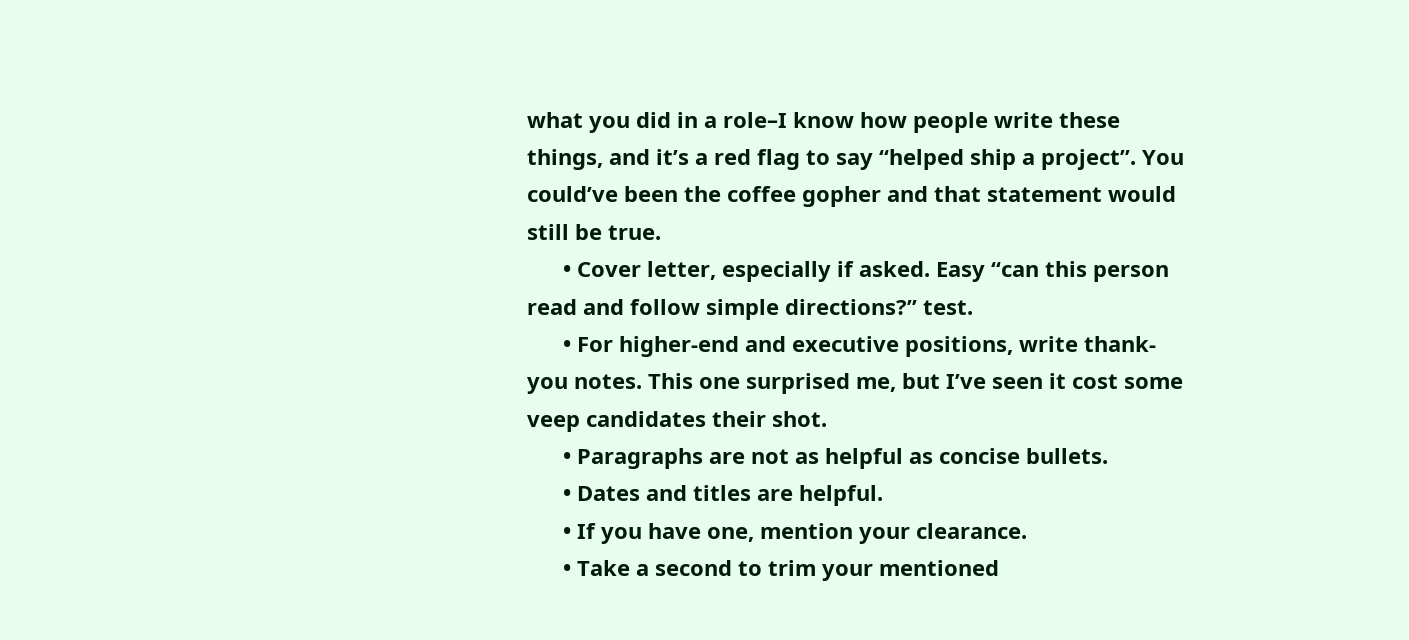what you did in a role–I know how people write these things, and it’s a red flag to say “helped ship a project”. You could’ve been the coffee gopher and that statement would still be true.
      • Cover letter, especially if asked. Easy “can this person read and follow simple directions?” test.
      • For higher-end and executive positions, write thank-you notes. This one surprised me, but I’ve seen it cost some veep candidates their shot.
      • Paragraphs are not as helpful as concise bullets.
      • Dates and titles are helpful.
      • If you have one, mention your clearance.
      • Take a second to trim your mentioned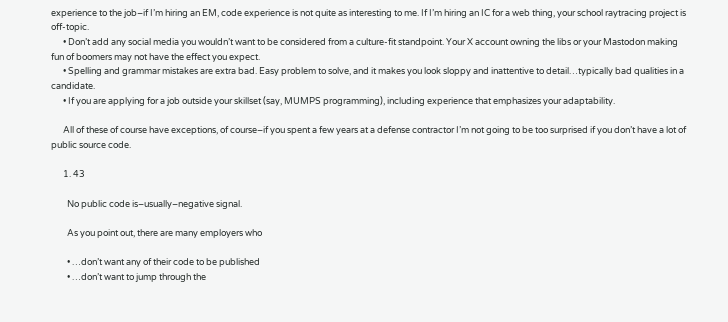experience to the job–if I’m hiring an EM, code experience is not quite as interesting to me. If I’m hiring an IC for a web thing, your school raytracing project is off-topic.
      • Don’t add any social media you wouldn’t want to be considered from a culture-fit standpoint. Your X account owning the libs or your Mastodon making fun of boomers may not have the effect you expect.
      • Spelling and grammar mistakes are extra bad. Easy problem to solve, and it makes you look sloppy and inattentive to detail…typically bad qualities in a candidate.
      • If you are applying for a job outside your skillset (say, MUMPS programming), including experience that emphasizes your adaptability.

      All of these of course have exceptions, of course–if you spent a few years at a defense contractor I’m not going to be too surprised if you don’t have a lot of public source code.

      1. 43

        No public code is–usually–negative signal.

        As you point out, there are many employers who

        • …don’t want any of their code to be published
        • …don’t want to jump through the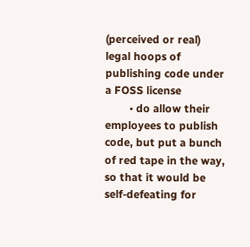(perceived or real) legal hoops of publishing code under a FOSS license
        • do allow their employees to publish code, but put a bunch of red tape in the way, so that it would be self-defeating for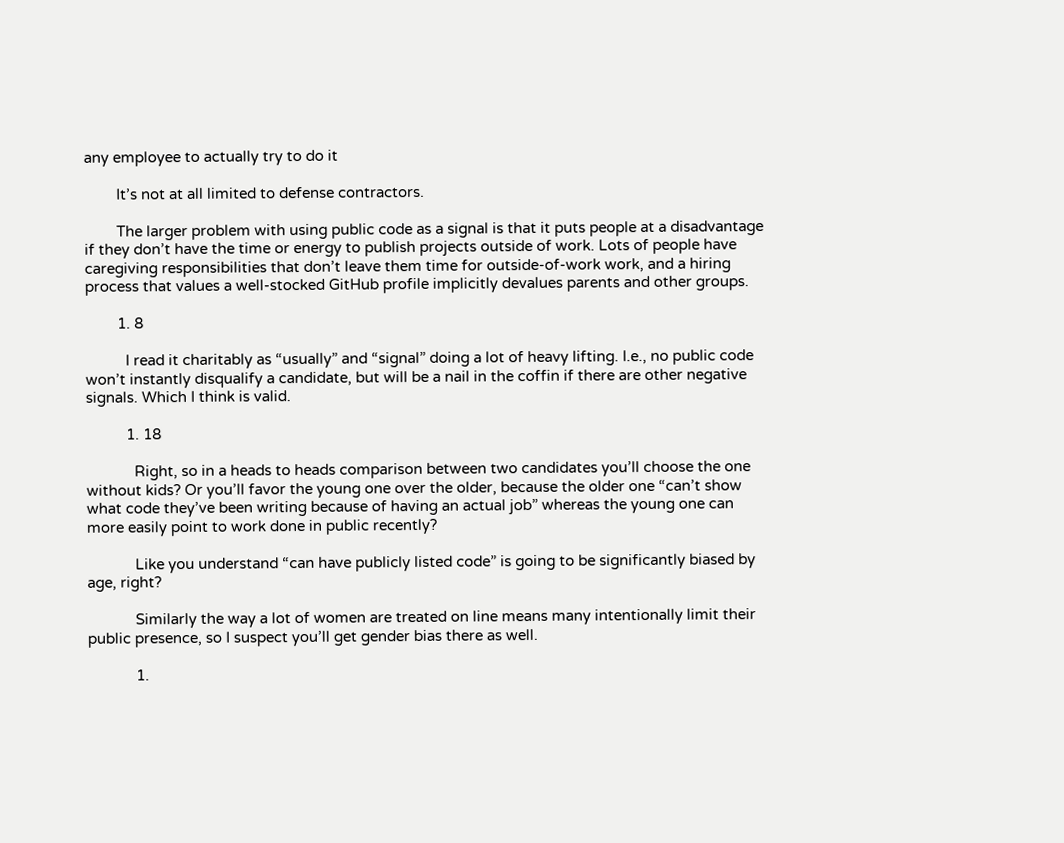any employee to actually try to do it

        It’s not at all limited to defense contractors.

        The larger problem with using public code as a signal is that it puts people at a disadvantage if they don’t have the time or energy to publish projects outside of work. Lots of people have caregiving responsibilities that don’t leave them time for outside-of-work work, and a hiring process that values a well-stocked GitHub profile implicitly devalues parents and other groups.

        1. 8

          I read it charitably as “usually” and “signal” doing a lot of heavy lifting. I.e., no public code won’t instantly disqualify a candidate, but will be a nail in the coffin if there are other negative signals. Which I think is valid.

          1. 18

            Right, so in a heads to heads comparison between two candidates you’ll choose the one without kids? Or you’ll favor the young one over the older, because the older one “can’t show what code they’ve been writing because of having an actual job” whereas the young one can more easily point to work done in public recently?

            Like you understand “can have publicly listed code” is going to be significantly biased by age, right?

            Similarly the way a lot of women are treated on line means many intentionally limit their public presence, so I suspect you’ll get gender bias there as well.

            1.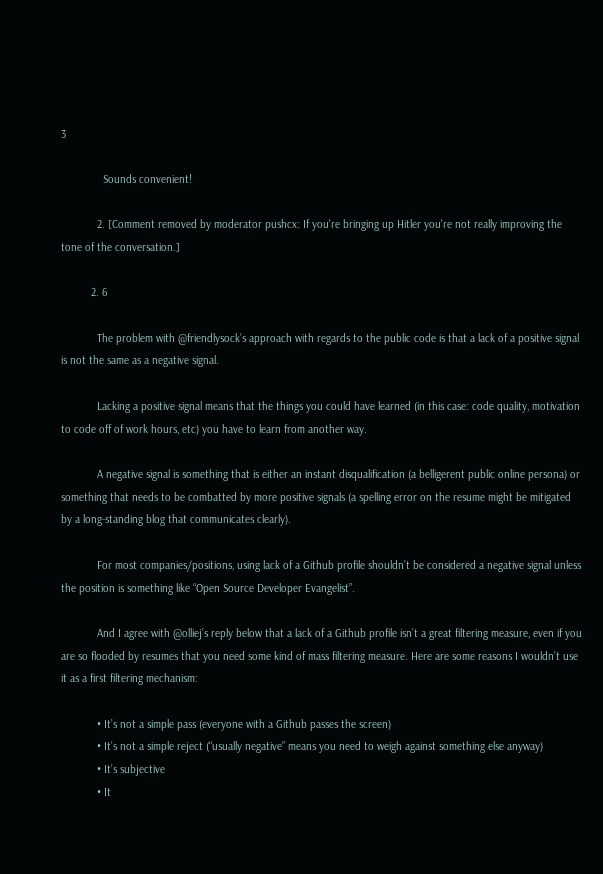3

              Sounds convenient!

            2. [Comment removed by moderator pushcx: If you're bringing up Hitler you're not really improving the tone of the conversation.]

          2. 6

            The problem with @friendlysock’s approach with regards to the public code is that a lack of a positive signal is not the same as a negative signal.

            Lacking a positive signal means that the things you could have learned (in this case: code quality, motivation to code off of work hours, etc) you have to learn from another way.

            A negative signal is something that is either an instant disqualification (a belligerent public online persona) or something that needs to be combatted by more positive signals (a spelling error on the resume might be mitigated by a long-standing blog that communicates clearly).

            For most companies/positions, using lack of a Github profile shouldn’t be considered a negative signal unless the position is something like “Open Source Developer Evangelist”.

            And I agree with @olliej’s reply below that a lack of a Github profile isn’t a great filtering measure, even if you are so flooded by resumes that you need some kind of mass filtering measure. Here are some reasons I wouldn’t use it as a first filtering mechanism:

            • It’s not a simple pass (everyone with a Github passes the screen)
            • It’s not a simple reject (“usually negative” means you need to weigh against something else anyway)
            • It’s subjective
            • It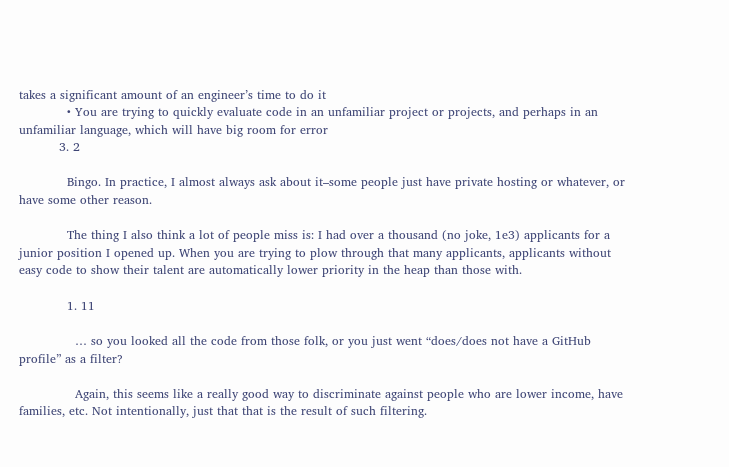takes a significant amount of an engineer’s time to do it
            • You are trying to quickly evaluate code in an unfamiliar project or projects, and perhaps in an unfamiliar language, which will have big room for error
          3. 2

            Bingo. In practice, I almost always ask about it–some people just have private hosting or whatever, or have some other reason.

            The thing I also think a lot of people miss is: I had over a thousand (no joke, 1e3) applicants for a junior position I opened up. When you are trying to plow through that many applicants, applicants without easy code to show their talent are automatically lower priority in the heap than those with.

            1. 11

              … so you looked all the code from those folk, or you just went “does/does not have a GitHub profile” as a filter?

              Again, this seems like a really good way to discriminate against people who are lower income, have families, etc. Not intentionally, just that that is the result of such filtering.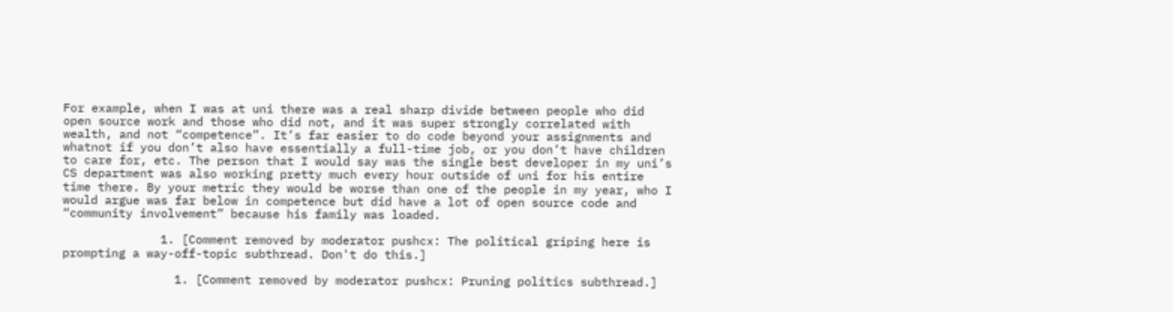For example, when I was at uni there was a real sharp divide between people who did open source work and those who did not, and it was super strongly correlated with wealth, and not “competence”. It’s far easier to do code beyond your assignments and whatnot if you don’t also have essentially a full-time job, or you don’t have children to care for, etc. The person that I would say was the single best developer in my uni’s CS department was also working pretty much every hour outside of uni for his entire time there. By your metric they would be worse than one of the people in my year, who I would argue was far below in competence but did have a lot of open source code and “community involvement” because his family was loaded.

              1. [Comment removed by moderator pushcx: The political griping here is prompting a way-off-topic subthread. Don't do this.]

                1. [Comment removed by moderator pushcx: Pruning politics subthread.]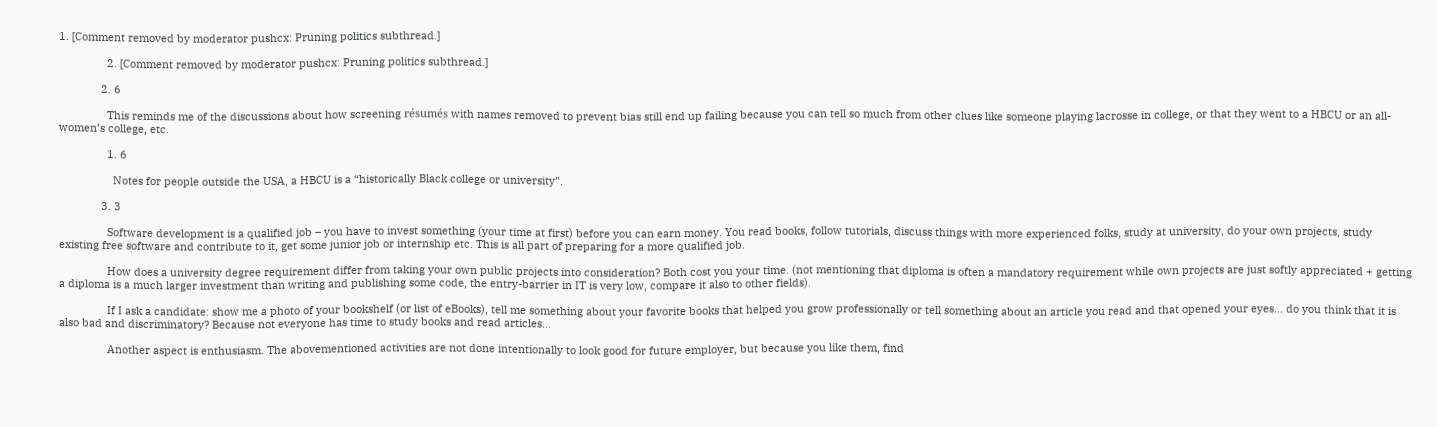1. [Comment removed by moderator pushcx: Pruning politics subthread.]

                2. [Comment removed by moderator pushcx: Pruning politics subthread.]

              2. 6

                This reminds me of the discussions about how screening résumés with names removed to prevent bias still end up failing because you can tell so much from other clues like someone playing lacrosse in college, or that they went to a HBCU or an all-women’s college, etc.

                1. 6

                  Notes for people outside the USA, a HBCU is a “historically Black college or university”.

              3. 3

                Software development is a qualified job – you have to invest something (your time at first) before you can earn money. You read books, follow tutorials, discuss things with more experienced folks, study at university, do your own projects, study existing free software and contribute to it, get some junior job or internship etc. This is all part of preparing for a more qualified job.

                How does a university degree requirement differ from taking your own public projects into consideration? Both cost you your time. (not mentioning that diploma is often a mandatory requirement while own projects are just softly appreciated + getting a diploma is a much larger investment than writing and publishing some code, the entry-barrier in IT is very low, compare it also to other fields).

                If I ask a candidate: show me a photo of your bookshelf (or list of eBooks), tell me something about your favorite books that helped you grow professionally or tell something about an article you read and that opened your eyes… do you think that it is also bad and discriminatory? Because not everyone has time to study books and read articles…

                Another aspect is enthusiasm. The abovementioned activities are not done intentionally to look good for future employer, but because you like them, find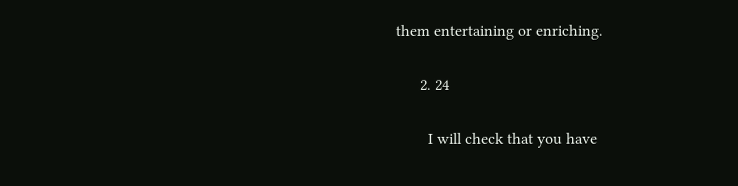them entertaining or enriching.

      2. 24

        I will check that you have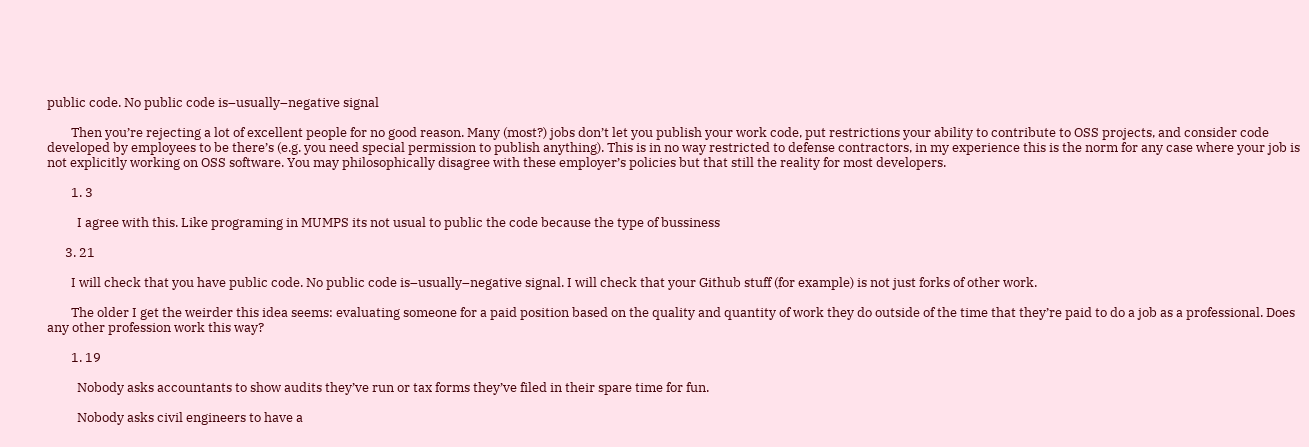public code. No public code is–usually–negative signal

        Then you’re rejecting a lot of excellent people for no good reason. Many (most?) jobs don’t let you publish your work code, put restrictions your ability to contribute to OSS projects, and consider code developed by employees to be there’s (e.g. you need special permission to publish anything). This is in no way restricted to defense contractors, in my experience this is the norm for any case where your job is not explicitly working on OSS software. You may philosophically disagree with these employer’s policies but that still the reality for most developers.

        1. 3

          I agree with this. Like programing in MUMPS its not usual to public the code because the type of bussiness

      3. 21

        I will check that you have public code. No public code is–usually–negative signal. I will check that your Github stuff (for example) is not just forks of other work.

        The older I get the weirder this idea seems: evaluating someone for a paid position based on the quality and quantity of work they do outside of the time that they’re paid to do a job as a professional. Does any other profession work this way?

        1. 19

          Nobody asks accountants to show audits they’ve run or tax forms they’ve filed in their spare time for fun.

          Nobody asks civil engineers to have a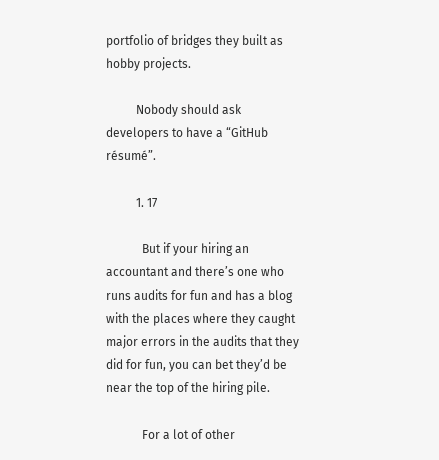portfolio of bridges they built as hobby projects.

          Nobody should ask developers to have a “GitHub résumé”.

          1. 17

            But if your hiring an accountant and there’s one who runs audits for fun and has a blog with the places where they caught major errors in the audits that they did for fun, you can bet they’d be near the top of the hiring pile.

            For a lot of other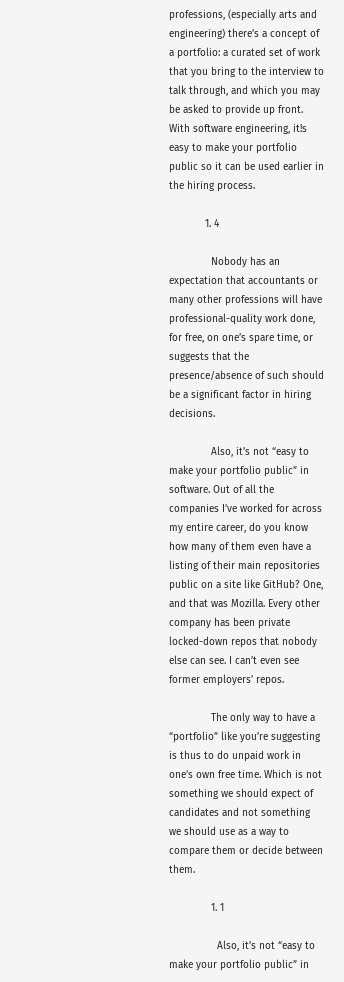professions, (especially arts and engineering) there’s a concept of a portfolio: a curated set of work that you bring to the interview to talk through, and which you may be asked to provide up front. With software engineering, it!s easy to make your portfolio public so it can be used earlier in the hiring process.

            1. 4

              Nobody has an expectation that accountants or many other professions will have professional-quality work done, for free, on one’s spare time, or suggests that the presence/absence of such should be a significant factor in hiring decisions.

              Also, it’s not “easy to make your portfolio public” in software. Out of all the companies I’ve worked for across my entire career, do you know how many of them even have a listing of their main repositories public on a site like GitHub? One, and that was Mozilla. Every other company has been private locked-down repos that nobody else can see. I can’t even see former employers’ repos.

              The only way to have a “portfolio” like you’re suggesting is thus to do unpaid work in one’s own free time. Which is not something we should expect of candidates and not something we should use as a way to compare them or decide between them.

              1. 1

                Also, it’s not “easy to make your portfolio public” in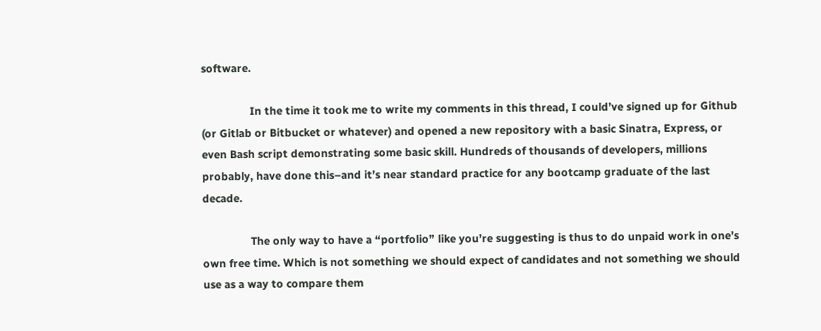software.

                In the time it took me to write my comments in this thread, I could’ve signed up for Github (or Gitlab or Bitbucket or whatever) and opened a new repository with a basic Sinatra, Express, or even Bash script demonstrating some basic skill. Hundreds of thousands of developers, millions probably, have done this–and it’s near standard practice for any bootcamp graduate of the last decade.

                The only way to have a “portfolio” like you’re suggesting is thus to do unpaid work in one’s own free time. Which is not something we should expect of candidates and not something we should use as a way to compare them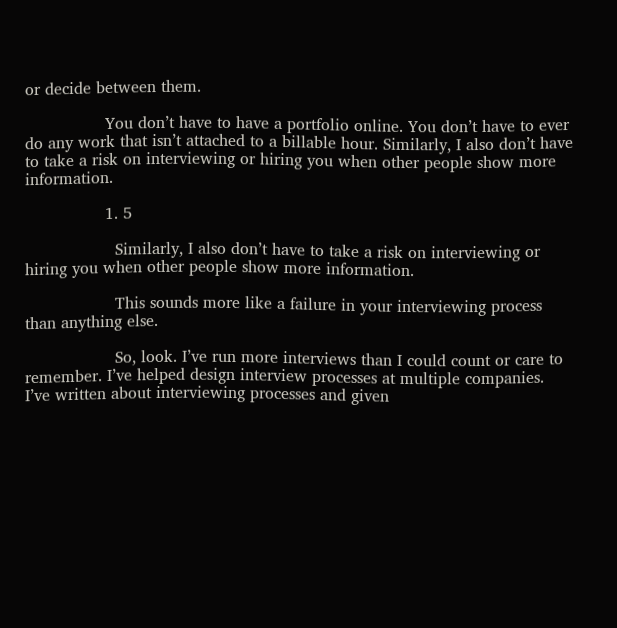or decide between them.

                You don’t have to have a portfolio online. You don’t have to ever do any work that isn’t attached to a billable hour. Similarly, I also don’t have to take a risk on interviewing or hiring you when other people show more information.

                1. 5

                  Similarly, I also don’t have to take a risk on interviewing or hiring you when other people show more information.

                  This sounds more like a failure in your interviewing process than anything else.

                  So, look. I’ve run more interviews than I could count or care to remember. I’ve helped design interview processes at multiple companies. I’ve written about interviewing processes and given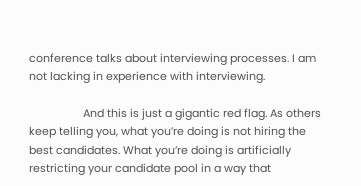conference talks about interviewing processes. I am not lacking in experience with interviewing.

                  And this is just a gigantic red flag. As others keep telling you, what you’re doing is not hiring the best candidates. What you’re doing is artificially restricting your candidate pool in a way that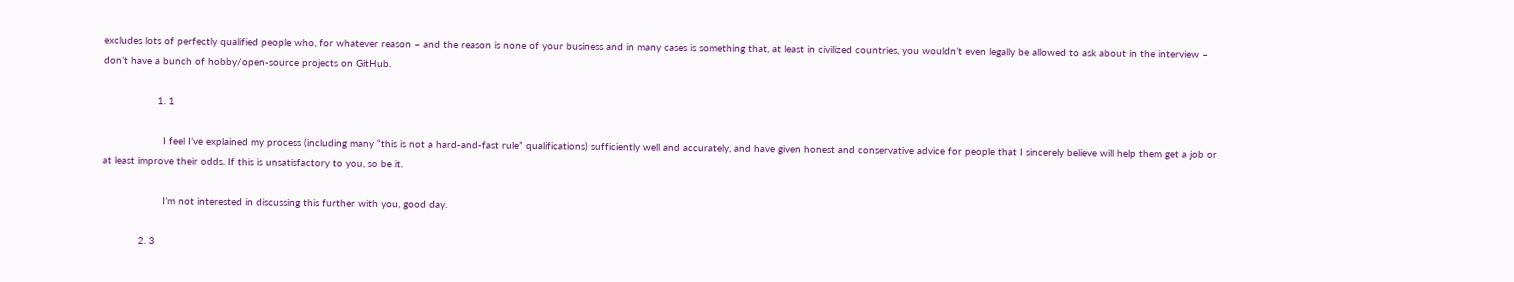excludes lots of perfectly qualified people who, for whatever reason – and the reason is none of your business and in many cases is something that, at least in civilized countries, you wouldn’t even legally be allowed to ask about in the interview – don’t have a bunch of hobby/open-source projects on GitHub.

                  1. 1

                    I feel I’ve explained my process (including many “this is not a hard-and-fast rule” qualifications) sufficiently well and accurately, and have given honest and conservative advice for people that I sincerely believe will help them get a job or at least improve their odds. If this is unsatisfactory to you, so be it.

                    I’m not interested in discussing this further with you, good day.

            2. 3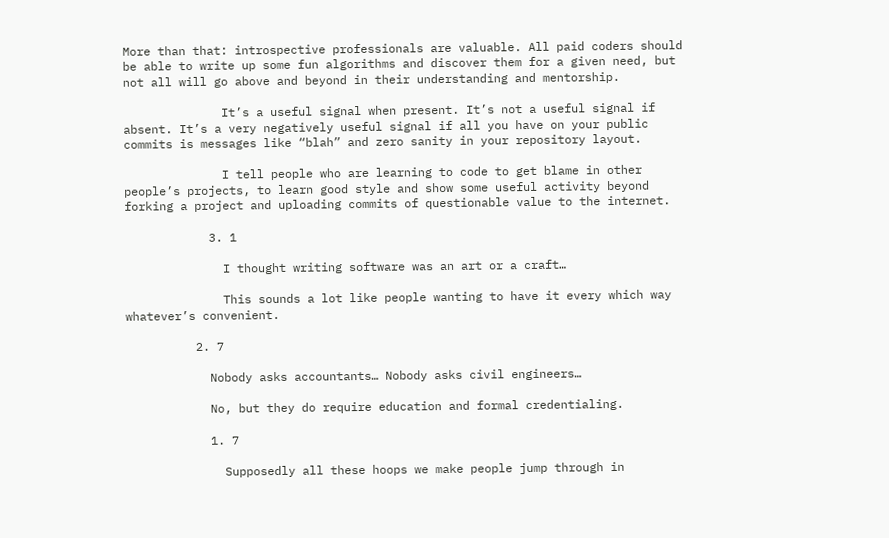More than that: introspective professionals are valuable. All paid coders should be able to write up some fun algorithms and discover them for a given need, but not all will go above and beyond in their understanding and mentorship.

              It’s a useful signal when present. It’s not a useful signal if absent. It’s a very negatively useful signal if all you have on your public commits is messages like “blah” and zero sanity in your repository layout.

              I tell people who are learning to code to get blame in other people’s projects, to learn good style and show some useful activity beyond forking a project and uploading commits of questionable value to the internet.

            3. 1

              I thought writing software was an art or a craft…

              This sounds a lot like people wanting to have it every which way whatever’s convenient.

          2. 7

            Nobody asks accountants… Nobody asks civil engineers…

            No, but they do require education and formal credentialing.

            1. 7

              Supposedly all these hoops we make people jump through in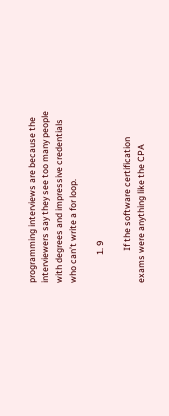programming interviews are because the interviewers say they see too many people with degrees and impressive credentials who can’t write a for loop.

              1. 9

                If the software certification exams were anything like the CPA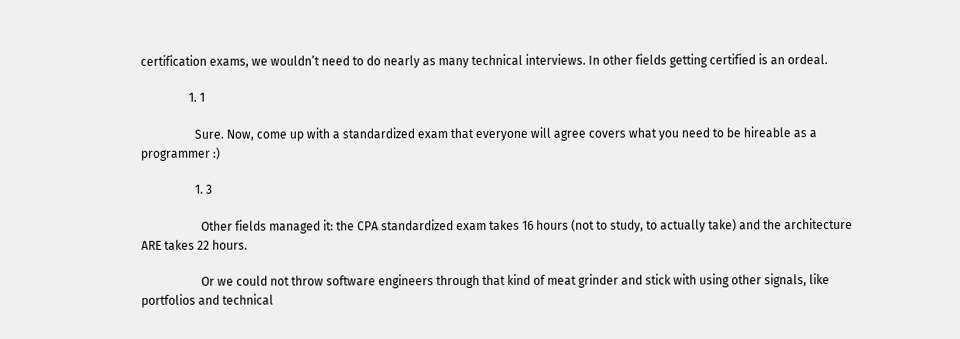certification exams, we wouldn’t need to do nearly as many technical interviews. In other fields getting certified is an ordeal.

                1. 1

                  Sure. Now, come up with a standardized exam that everyone will agree covers what you need to be hireable as a programmer :)

                  1. 3

                    Other fields managed it: the CPA standardized exam takes 16 hours (not to study, to actually take) and the architecture ARE takes 22 hours.

                    Or we could not throw software engineers through that kind of meat grinder and stick with using other signals, like portfolios and technical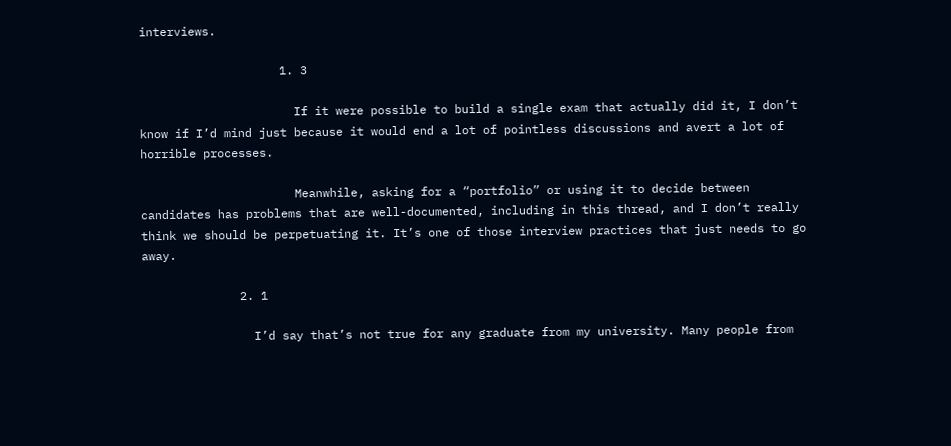interviews.

                    1. 3

                      If it were possible to build a single exam that actually did it, I don’t know if I’d mind just because it would end a lot of pointless discussions and avert a lot of horrible processes.

                      Meanwhile, asking for a “portfolio” or using it to decide between candidates has problems that are well-documented, including in this thread, and I don’t really think we should be perpetuating it. It’s one of those interview practices that just needs to go away.

              2. 1

                I’d say that’s not true for any graduate from my university. Many people from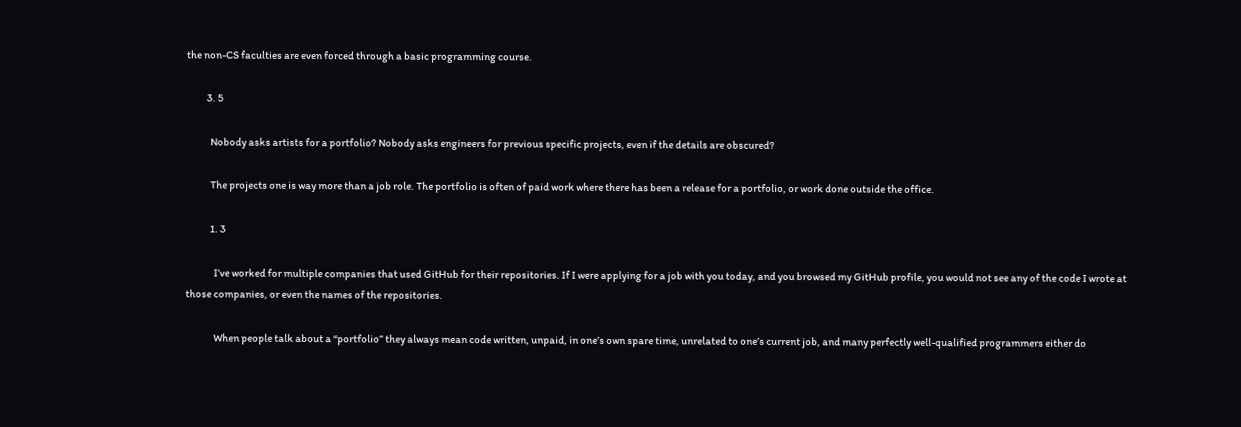the non-CS faculties are even forced through a basic programming course.

          3. 5

            Nobody asks artists for a portfolio? Nobody asks engineers for previous specific projects, even if the details are obscured?

            The projects one is way more than a job role. The portfolio is often of paid work where there has been a release for a portfolio, or work done outside the office.

            1. 3

              I’ve worked for multiple companies that used GitHub for their repositories. If I were applying for a job with you today, and you browsed my GitHub profile, you would not see any of the code I wrote at those companies, or even the names of the repositories.

              When people talk about a “portfolio” they always mean code written, unpaid, in one’s own spare time, unrelated to one’s current job, and many perfectly well-qualified programmers either do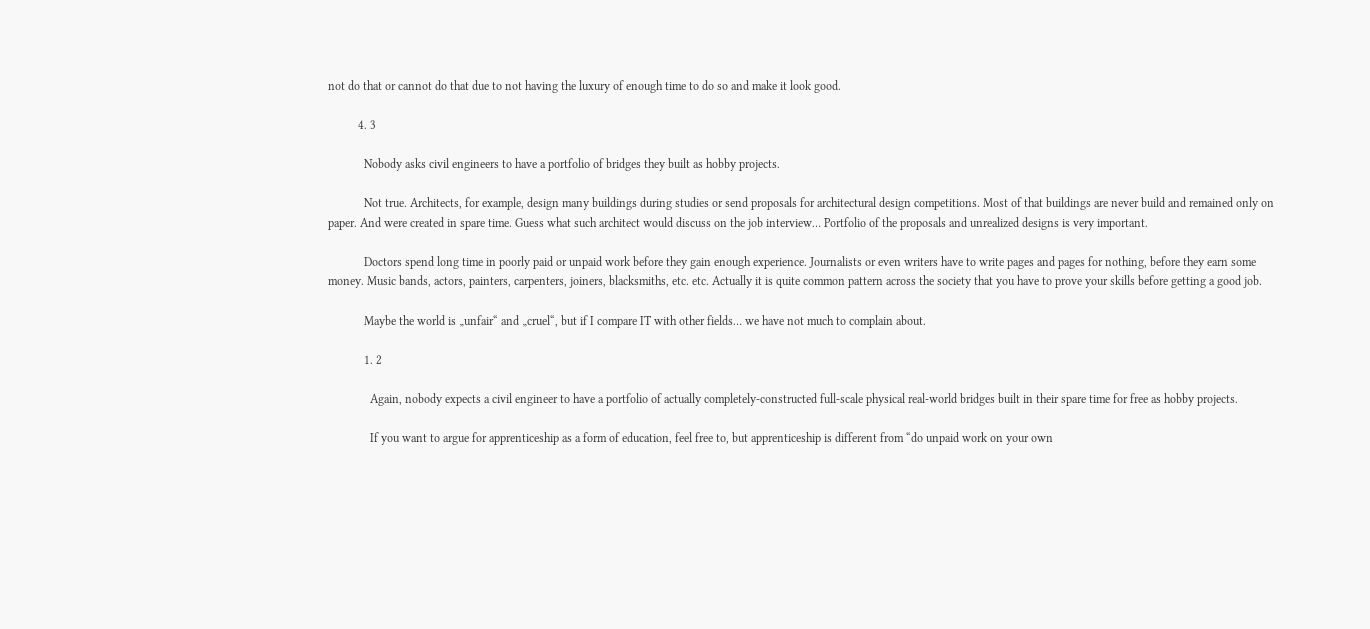not do that or cannot do that due to not having the luxury of enough time to do so and make it look good.

          4. 3

            Nobody asks civil engineers to have a portfolio of bridges they built as hobby projects.

            Not true. Architects, for example, design many buildings during studies or send proposals for architectural design competitions. Most of that buildings are never build and remained only on paper. And were created in spare time. Guess what such architect would discuss on the job interview… Portfolio of the proposals and unrealized designs is very important.

            Doctors spend long time in poorly paid or unpaid work before they gain enough experience. Journalists or even writers have to write pages and pages for nothing, before they earn some money. Music bands, actors, painters, carpenters, joiners, blacksmiths, etc. etc. Actually it is quite common pattern across the society that you have to prove your skills before getting a good job.

            Maybe the world is „unfair“ and „cruel“, but if I compare IT with other fields… we have not much to complain about.

            1. 2

              Again, nobody expects a civil engineer to have a portfolio of actually completely-constructed full-scale physical real-world bridges built in their spare time for free as hobby projects.

              If you want to argue for apprenticeship as a form of education, feel free to, but apprenticeship is different from “do unpaid work on your own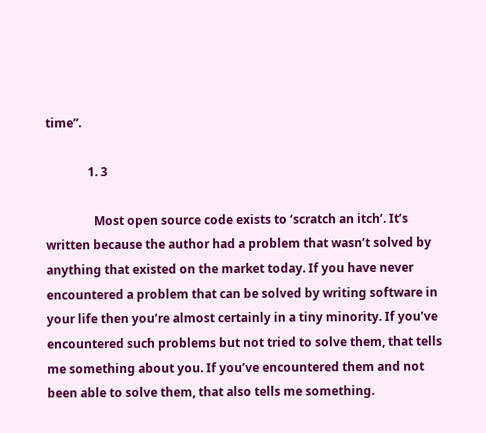time”.

              1. 3

                Most open source code exists to ‘scratch an itch’. It’s written because the author had a problem that wasn’t solved by anything that existed on the market today. If you have never encountered a problem that can be solved by writing software in your life then you’re almost certainly in a tiny minority. If you’ve encountered such problems but not tried to solve them, that tells me something about you. If you’ve encountered them and not been able to solve them, that also tells me something.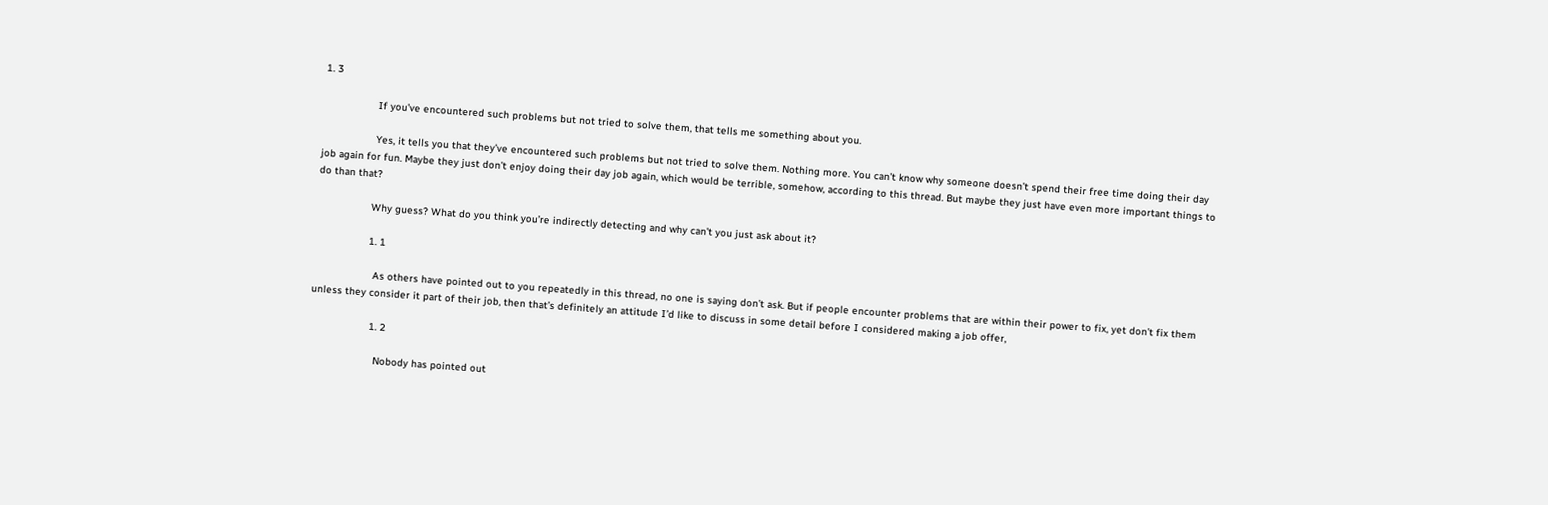1. 3

                  If you’ve encountered such problems but not tried to solve them, that tells me something about you.

                  Yes, it tells you that they’ve encountered such problems but not tried to solve them. Nothing more. You can’t know why someone doesn’t spend their free time doing their day job again for fun. Maybe they just don’t enjoy doing their day job again, which would be terrible, somehow, according to this thread. But maybe they just have even more important things to do than that?

                  Why guess? What do you think you’re indirectly detecting and why can’t you just ask about it?

                  1. 1

                    As others have pointed out to you repeatedly in this thread, no one is saying don’t ask. But if people encounter problems that are within their power to fix, yet don’t fix them unless they consider it part of their job, then that’s definitely an attitude I’d like to discuss in some detail before I considered making a job offer,

                    1. 2

                      Nobody has pointed out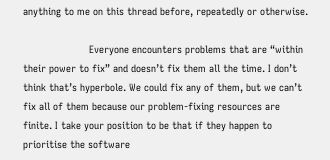anything to me on this thread before, repeatedly or otherwise.

                      Everyone encounters problems that are “within their power to fix” and doesn’t fix them all the time. I don’t think that’s hyperbole. We could fix any of them, but we can’t fix all of them because our problem-fixing resources are finite. I take your position to be that if they happen to prioritise the software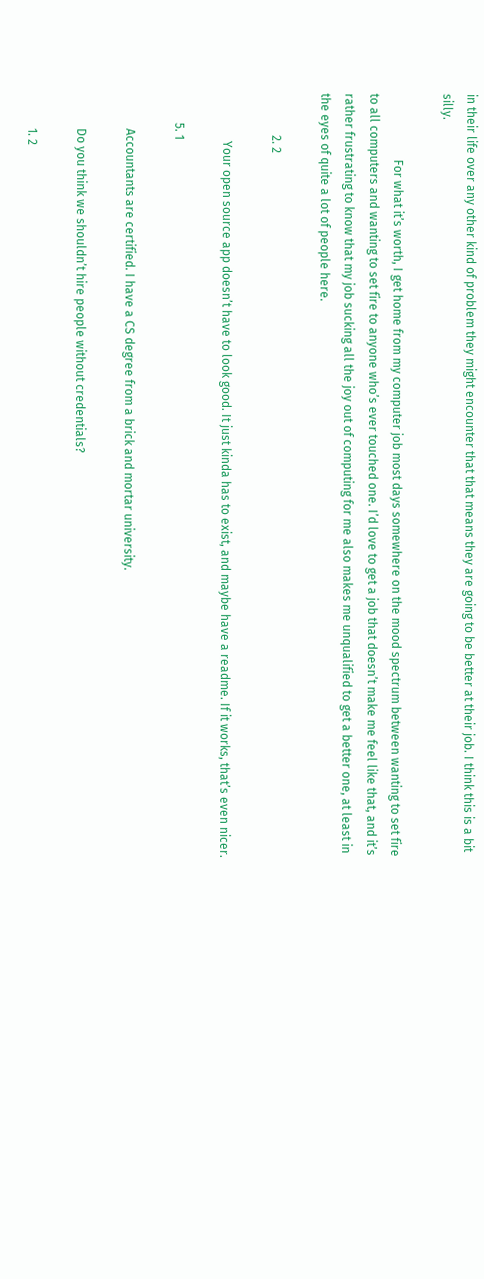in their life over any other kind of problem they might encounter that that means they are going to be better at their job. I think this is a bit silly.

                      For what it’s worth, I get home from my computer job most days somewhere on the mood spectrum between wanting to set fire to all computers and wanting to set fire to anyone who’s ever touched one. I’d love to get a job that doesn’t make me feel like that, and it’s rather frustrating to know that my job sucking all the joy out of computing for me also makes me unqualified to get a better one, at least in the eyes of quite a lot of people here.

              2. 2

                Your open source app doesn’t have to look good. It just kinda has to exist, and maybe have a readme. If it works, that’s even nicer.

          5. 1

            Accountants are certified. I have a CS degree from a brick and mortar university.

            Do you think we shouldn’t hire people without credentials?

            1. 2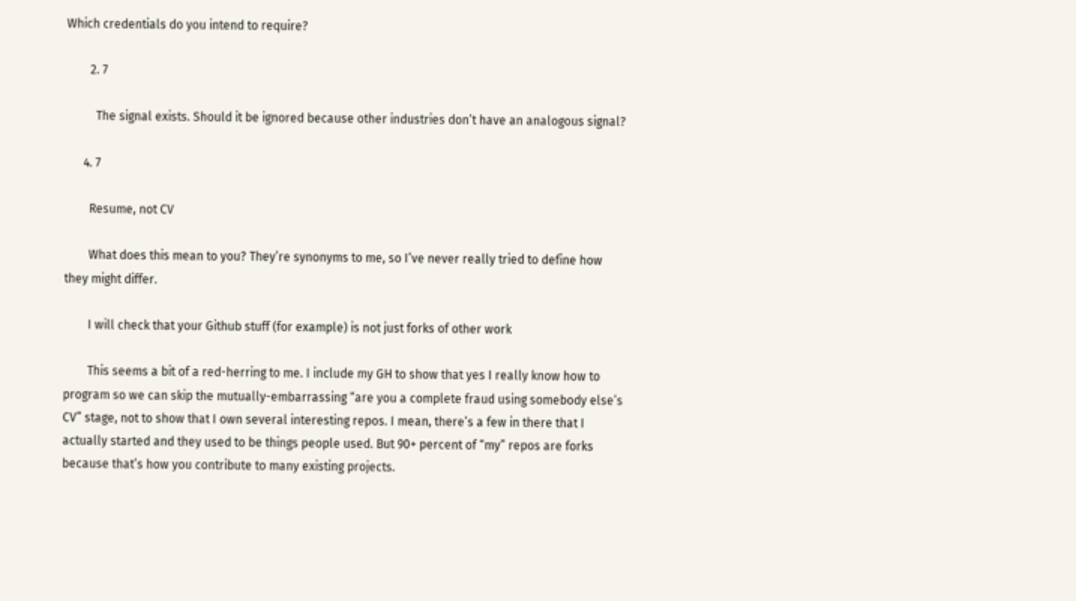Which credentials do you intend to require?

        2. 7

          The signal exists. Should it be ignored because other industries don’t have an analogous signal?

      4. 7

        Resume, not CV

        What does this mean to you? They’re synonyms to me, so I’ve never really tried to define how they might differ.

        I will check that your Github stuff (for example) is not just forks of other work

        This seems a bit of a red-herring to me. I include my GH to show that yes I really know how to program so we can skip the mutually-embarrassing “are you a complete fraud using somebody else’s CV” stage, not to show that I own several interesting repos. I mean, there’s a few in there that I actually started and they used to be things people used. But 90+ percent of “my” repos are forks because that’s how you contribute to many existing projects.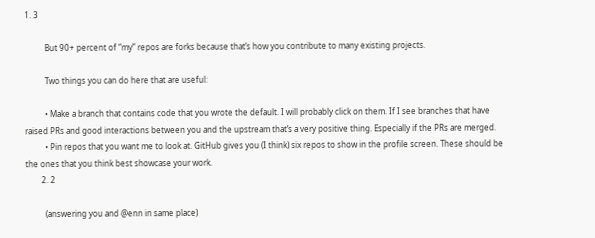1. 3

          But 90+ percent of “my” repos are forks because that’s how you contribute to many existing projects.

          Two things you can do here that are useful:

          • Make a branch that contains code that you wrote the default. I will probably click on them. If I see branches that have raised PRs and good interactions between you and the upstream that’s a very positive thing. Especially if the PRs are merged.
          • Pin repos that you want me to look at. GitHub gives you (I think) six repos to show in the profile screen. These should be the ones that you think best showcase your work.
        2. 2

          (answering you and @enn in same place)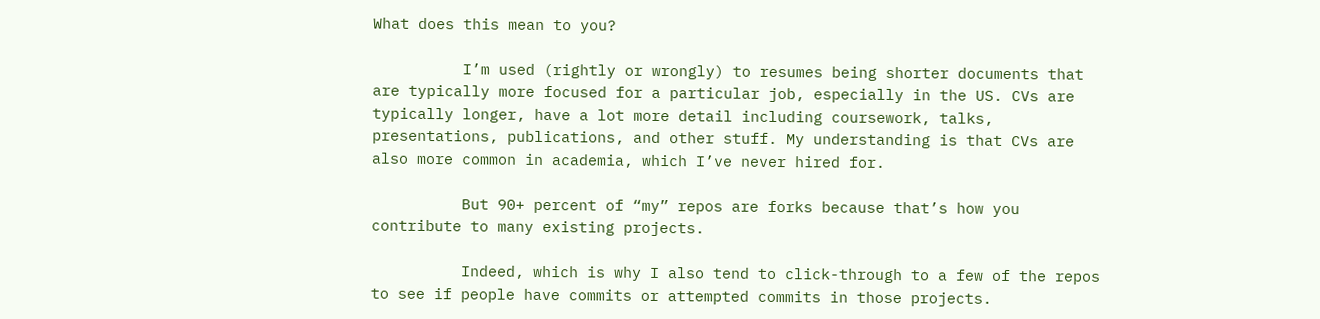What does this mean to you?

          I’m used (rightly or wrongly) to resumes being shorter documents that are typically more focused for a particular job, especially in the US. CVs are typically longer, have a lot more detail including coursework, talks, presentations, publications, and other stuff. My understanding is that CVs are also more common in academia, which I’ve never hired for.

          But 90+ percent of “my” repos are forks because that’s how you contribute to many existing projects.

          Indeed, which is why I also tend to click-through to a few of the repos to see if people have commits or attempted commits in those projects.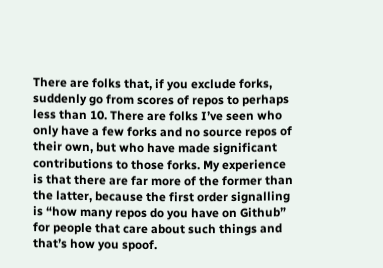There are folks that, if you exclude forks, suddenly go from scores of repos to perhaps less than 10. There are folks I’ve seen who only have a few forks and no source repos of their own, but who have made significant contributions to those forks. My experience is that there are far more of the former than the latter, because the first order signalling is “how many repos do you have on Github” for people that care about such things and that’s how you spoof.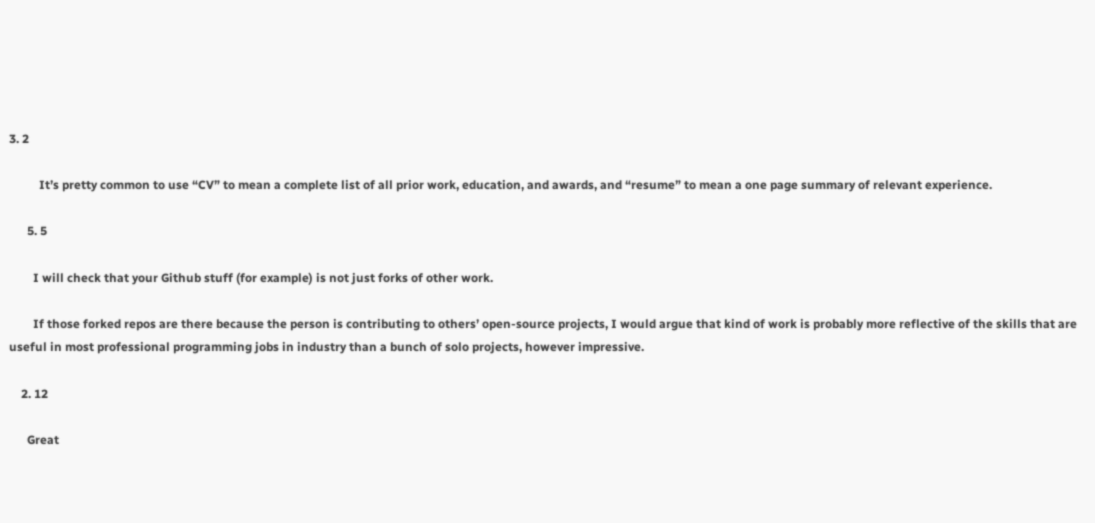3. 2

          It’s pretty common to use “CV” to mean a complete list of all prior work, education, and awards, and “resume” to mean a one page summary of relevant experience.

      5. 5

        I will check that your Github stuff (for example) is not just forks of other work.

        If those forked repos are there because the person is contributing to others’ open-source projects, I would argue that kind of work is probably more reflective of the skills that are useful in most professional programming jobs in industry than a bunch of solo projects, however impressive.

    2. 12

      Great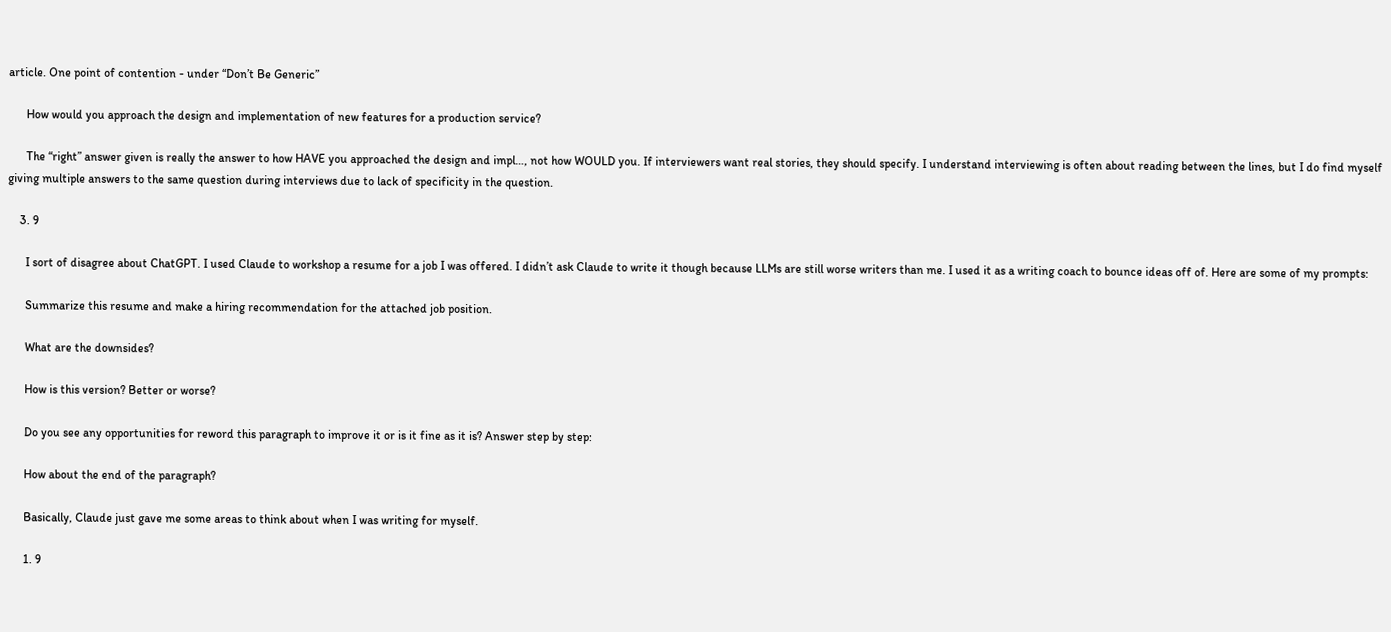article. One point of contention - under “Don’t Be Generic”

      How would you approach the design and implementation of new features for a production service?

      The “right” answer given is really the answer to how HAVE you approached the design and impl…, not how WOULD you. If interviewers want real stories, they should specify. I understand interviewing is often about reading between the lines, but I do find myself giving multiple answers to the same question during interviews due to lack of specificity in the question.

    3. 9

      I sort of disagree about ChatGPT. I used Claude to workshop a resume for a job I was offered. I didn’t ask Claude to write it though because LLMs are still worse writers than me. I used it as a writing coach to bounce ideas off of. Here are some of my prompts:

      Summarize this resume and make a hiring recommendation for the attached job position.

      What are the downsides?

      How is this version? Better or worse?

      Do you see any opportunities for reword this paragraph to improve it or is it fine as it is? Answer step by step:

      How about the end of the paragraph?

      Basically, Claude just gave me some areas to think about when I was writing for myself.

      1. 9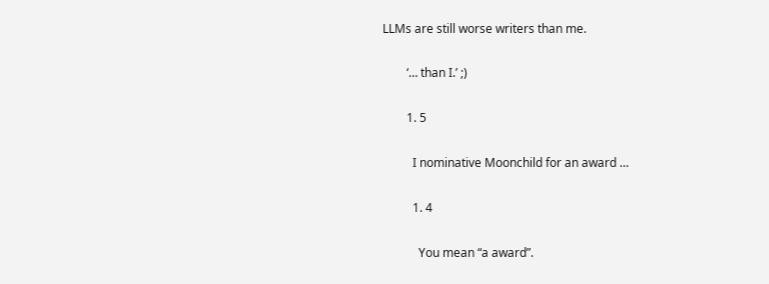LLMs are still worse writers than me.

        ‘… than I.’ ;)

        1. 5

          I nominative Moonchild for an award …

          1. 4

            You mean “a award”.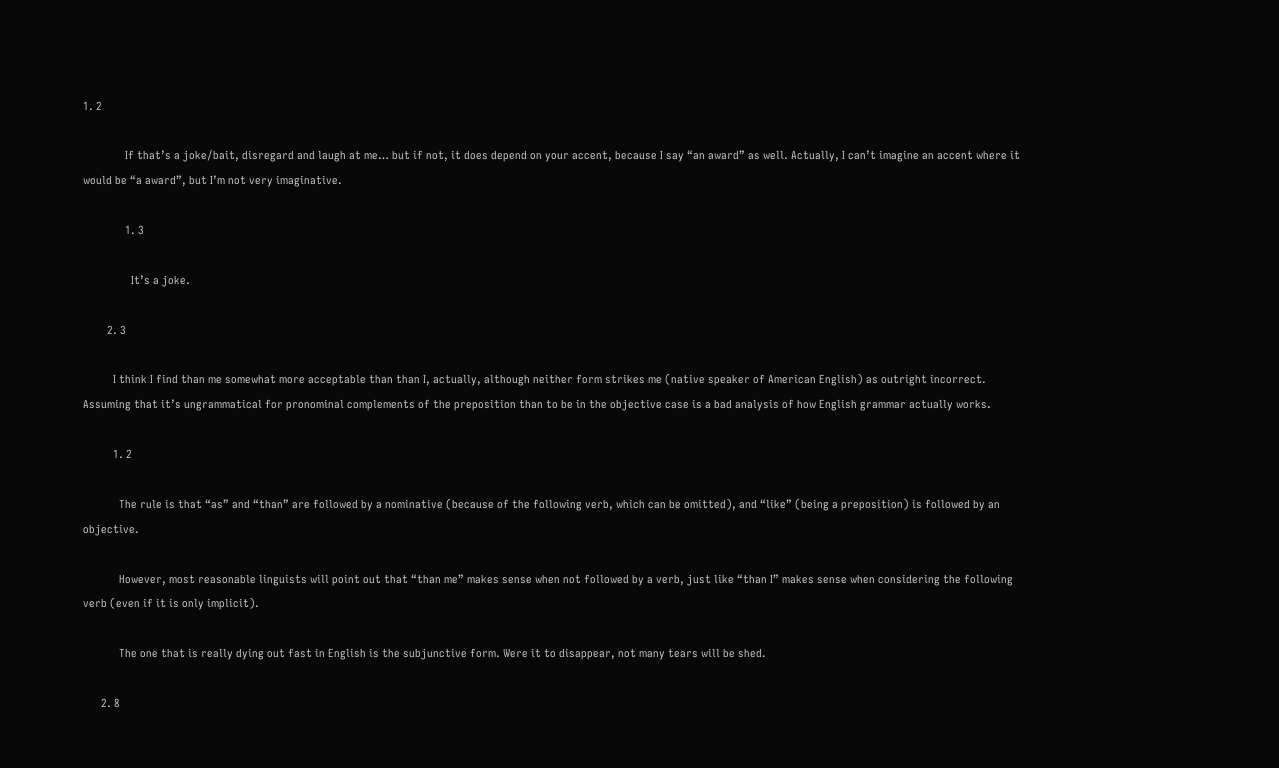1. 2

              If that’s a joke/bait, disregard and laugh at me… but if not, it does depend on your accent, because I say “an award” as well. Actually, I can’t imagine an accent where it would be “a award”, but I’m not very imaginative.

              1. 3

                It’s a joke.

        2. 3

          I think I find than me somewhat more acceptable than than I, actually, although neither form strikes me (native speaker of American English) as outright incorrect. Assuming that it’s ungrammatical for pronominal complements of the preposition than to be in the objective case is a bad analysis of how English grammar actually works.

          1. 2

            The rule is that “as” and “than” are followed by a nominative (because of the following verb, which can be omitted), and “like” (being a preposition) is followed by an objective.

            However, most reasonable linguists will point out that “than me” makes sense when not followed by a verb, just like “than I” makes sense when considering the following verb (even if it is only implicit).

            The one that is really dying out fast in English is the subjunctive form. Were it to disappear, not many tears will be shed.

      2. 8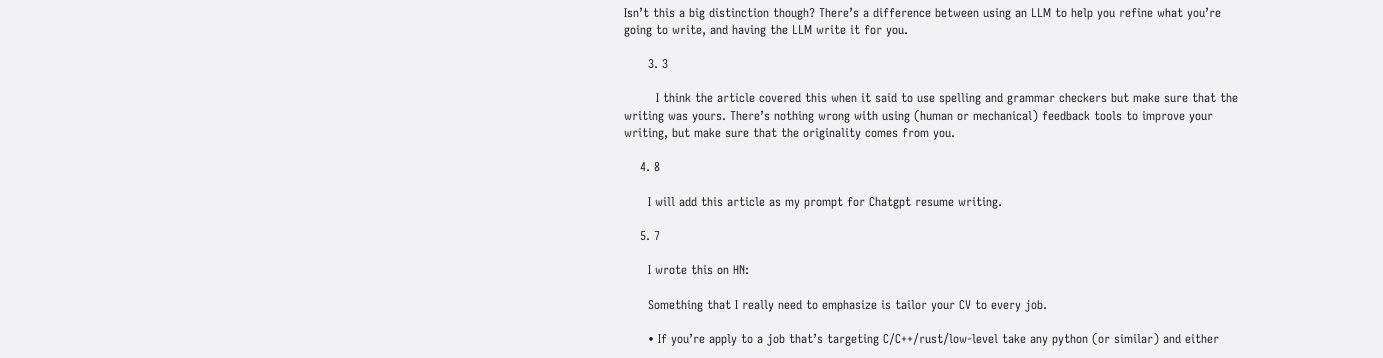Isn’t this a big distinction though? There’s a difference between using an LLM to help you refine what you’re going to write, and having the LLM write it for you.

      3. 3

        I think the article covered this when it said to use spelling and grammar checkers but make sure that the writing was yours. There’s nothing wrong with using (human or mechanical) feedback tools to improve your writing, but make sure that the originality comes from you.

    4. 8

      I will add this article as my prompt for Chatgpt resume writing.

    5. 7

      I wrote this on HN:

      Something that I really need to emphasize is tailor your CV to every job.

      • If you’re apply to a job that’s targeting C/C++/rust/low-level take any python (or similar) and either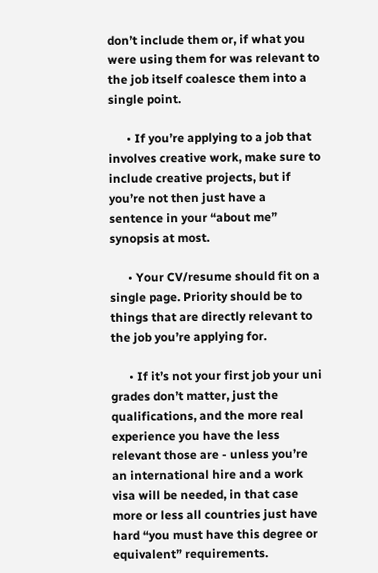don’t include them or, if what you were using them for was relevant to the job itself coalesce them into a single point.

      • If you’re applying to a job that involves creative work, make sure to include creative projects, but if you’re not then just have a sentence in your “about me” synopsis at most.

      • Your CV/resume should fit on a single page. Priority should be to things that are directly relevant to the job you’re applying for.

      • If it’s not your first job your uni grades don’t matter, just the qualifications, and the more real experience you have the less relevant those are - unless you’re an international hire and a work visa will be needed, in that case more or less all countries just have hard “you must have this degree or equivalent” requirements.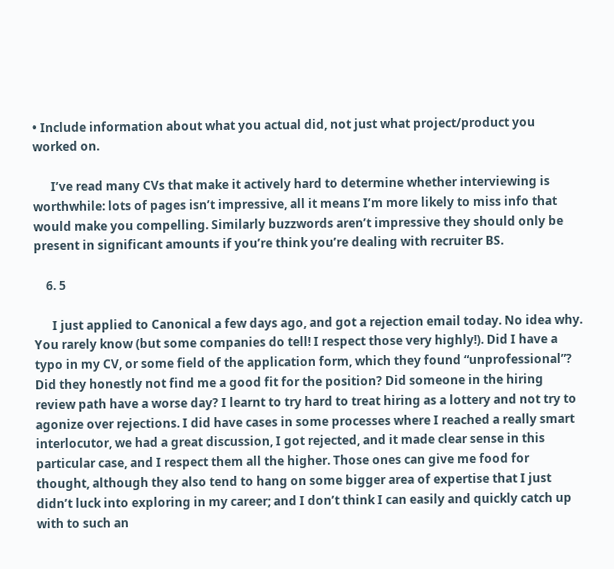• Include information about what you actual did, not just what project/product you worked on.

      I’ve read many CVs that make it actively hard to determine whether interviewing is worthwhile: lots of pages isn’t impressive, all it means I’m more likely to miss info that would make you compelling. Similarly buzzwords aren’t impressive they should only be present in significant amounts if you’re think you’re dealing with recruiter BS.

    6. 5

      I just applied to Canonical a few days ago, and got a rejection email today. No idea why. You rarely know (but some companies do tell! I respect those very highly!). Did I have a typo in my CV, or some field of the application form, which they found “unprofessional”? Did they honestly not find me a good fit for the position? Did someone in the hiring review path have a worse day? I learnt to try hard to treat hiring as a lottery and not try to agonize over rejections. I did have cases in some processes where I reached a really smart interlocutor, we had a great discussion, I got rejected, and it made clear sense in this particular case, and I respect them all the higher. Those ones can give me food for thought, although they also tend to hang on some bigger area of expertise that I just didn’t luck into exploring in my career; and I don’t think I can easily and quickly catch up with to such an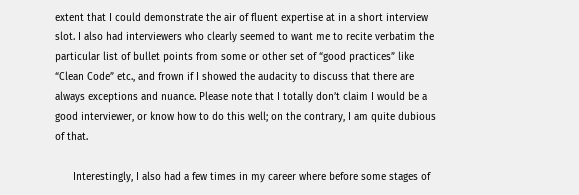extent that I could demonstrate the air of fluent expertise at in a short interview slot. I also had interviewers who clearly seemed to want me to recite verbatim the particular list of bullet points from some or other set of “good practices” like “Clean Code” etc., and frown if I showed the audacity to discuss that there are always exceptions and nuance. Please note that I totally don’t claim I would be a good interviewer, or know how to do this well; on the contrary, I am quite dubious of that.

      Interestingly, I also had a few times in my career where before some stages of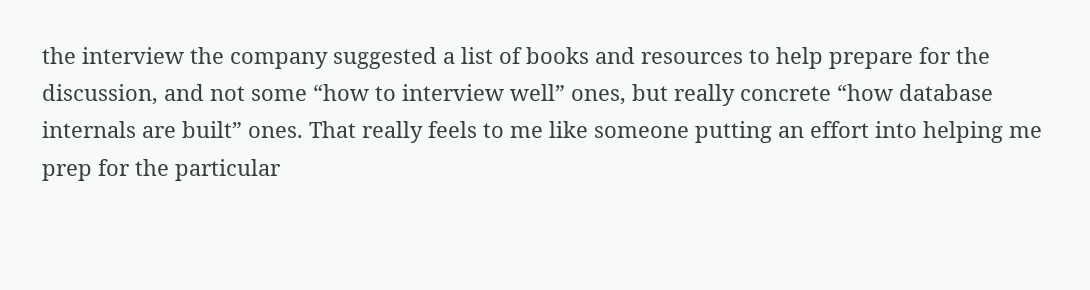the interview the company suggested a list of books and resources to help prepare for the discussion, and not some “how to interview well” ones, but really concrete “how database internals are built” ones. That really feels to me like someone putting an effort into helping me prep for the particular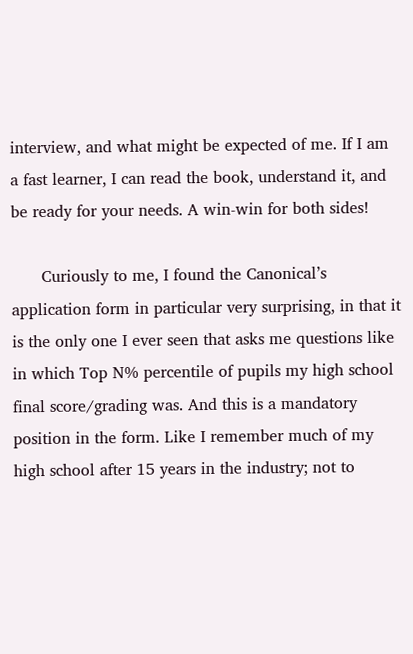interview, and what might be expected of me. If I am a fast learner, I can read the book, understand it, and be ready for your needs. A win-win for both sides!

      Curiously to me, I found the Canonical’s application form in particular very surprising, in that it is the only one I ever seen that asks me questions like in which Top N% percentile of pupils my high school final score/grading was. And this is a mandatory position in the form. Like I remember much of my high school after 15 years in the industry; not to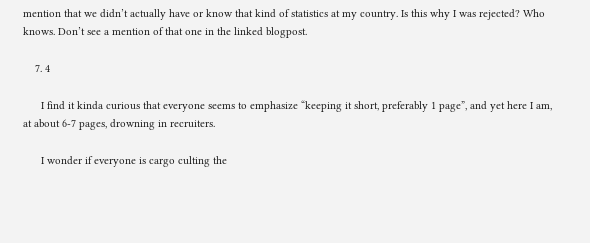mention that we didn’t actually have or know that kind of statistics at my country. Is this why I was rejected? Who knows. Don’t see a mention of that one in the linked blogpost.

    7. 4

      I find it kinda curious that everyone seems to emphasize “keeping it short, preferably 1 page”, and yet here I am, at about 6-7 pages, drowning in recruiters.

      I wonder if everyone is cargo culting the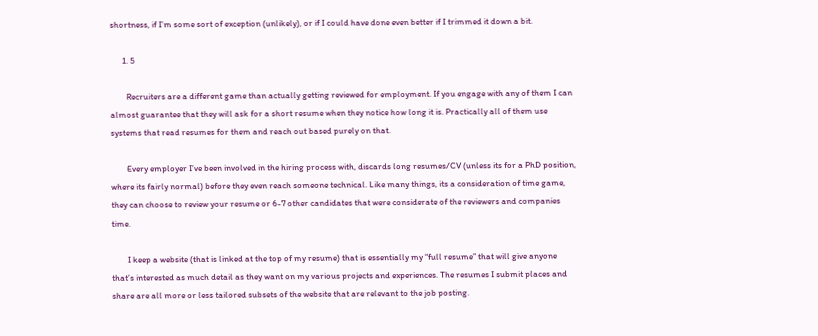shortness, if I’m some sort of exception (unlikely), or if I could have done even better if I trimmed it down a bit.

      1. 5

        Recruiters are a different game than actually getting reviewed for employment. If you engage with any of them I can almost guarantee that they will ask for a short resume when they notice how long it is. Practically all of them use systems that read resumes for them and reach out based purely on that.

        Every employer I’ve been involved in the hiring process with, discards long resumes/CV (unless its for a PhD position, where its fairly normal) before they even reach someone technical. Like many things, its a consideration of time game, they can choose to review your resume or 6-7 other candidates that were considerate of the reviewers and companies time.

        I keep a website (that is linked at the top of my resume) that is essentially my “full resume” that will give anyone that’s interested as much detail as they want on my various projects and experiences. The resumes I submit places and share are all more or less tailored subsets of the website that are relevant to the job posting.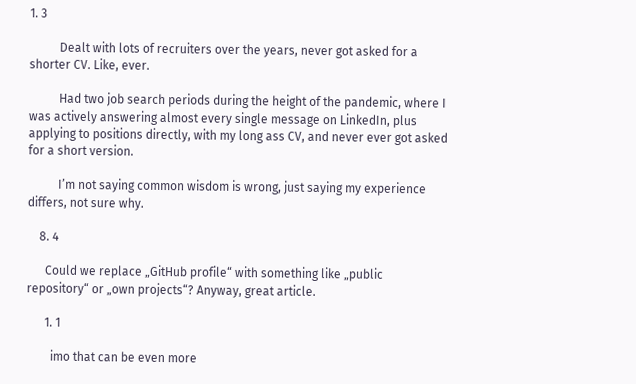1. 3

          Dealt with lots of recruiters over the years, never got asked for a shorter CV. Like, ever.

          Had two job search periods during the height of the pandemic, where I was actively answering almost every single message on LinkedIn, plus applying to positions directly, with my long ass CV, and never ever got asked for a short version.

          I’m not saying common wisdom is wrong, just saying my experience differs, not sure why.

    8. 4

      Could we replace „GitHub profile“ with something like „public repository“ or „own projects“? Anyway, great article.

      1. 1

        imo that can be even more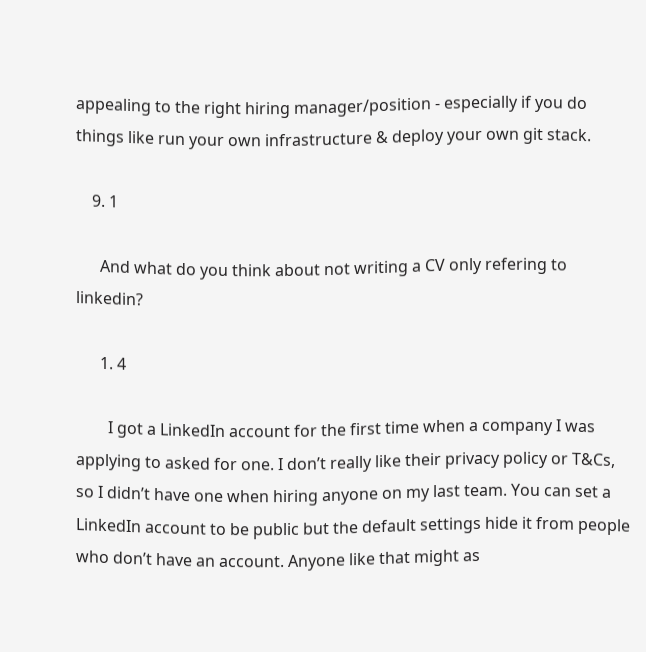appealing to the right hiring manager/position - especially if you do things like run your own infrastructure & deploy your own git stack.

    9. 1

      And what do you think about not writing a CV only refering to linkedin?

      1. 4

        I got a LinkedIn account for the first time when a company I was applying to asked for one. I don’t really like their privacy policy or T&Cs, so I didn’t have one when hiring anyone on my last team. You can set a LinkedIn account to be public but the default settings hide it from people who don’t have an account. Anyone like that might as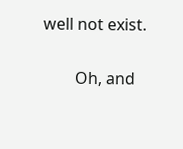well not exist.

        Oh, and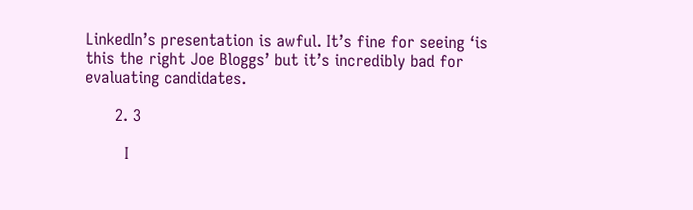LinkedIn’s presentation is awful. It’s fine for seeing ‘is this the right Joe Bloggs’ but it’s incredibly bad for evaluating candidates.

      2. 3

        I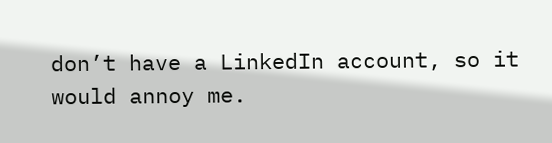don’t have a LinkedIn account, so it would annoy me.